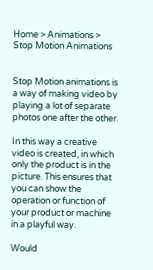Home > Animations > Stop Motion Animations


Stop Motion animations is a way of making video by playing a lot of separate photos one after the other.

In this way a creative video is created, in which only the product is in the picture. This ensures that you can show the operation or function of your product or machine in a playful way.

Would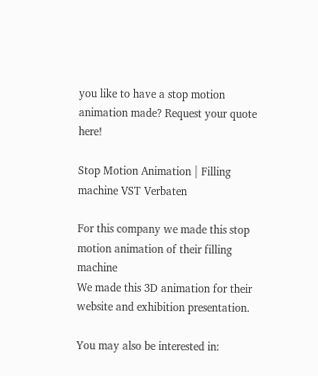you like to have a stop motion animation made? Request your quote here!

Stop Motion Animation | Filling machine VST Verbaten

For this company we made this stop motion animation of their filling machine
We made this 3D animation for their website and exhibition presentation.

You may also be interested in: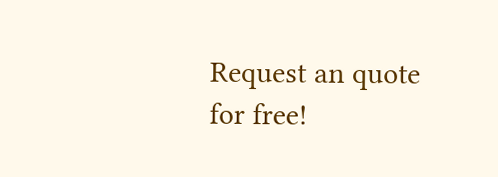Request an quote
for free!